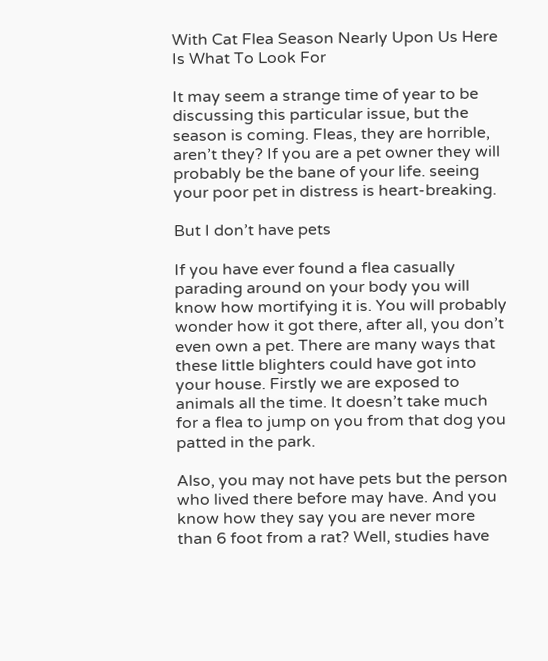With Cat Flea Season Nearly Upon Us Here Is What To Look For

It may seem a strange time of year to be discussing this particular issue, but the season is coming. Fleas, they are horrible, aren’t they? If you are a pet owner they will probably be the bane of your life. seeing your poor pet in distress is heart-breaking.

But I don’t have pets

If you have ever found a flea casually parading around on your body you will know how mortifying it is. You will probably wonder how it got there, after all, you don’t even own a pet. There are many ways that these little blighters could have got into your house. Firstly we are exposed to animals all the time. It doesn’t take much for a flea to jump on you from that dog you patted in the park.

Also, you may not have pets but the person who lived there before may have. And you know how they say you are never more than 6 foot from a rat? Well, studies have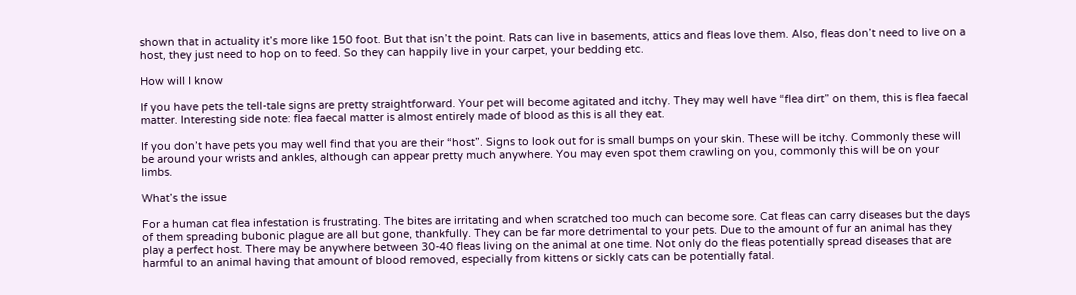shown that in actuality it’s more like 150 foot. But that isn’t the point. Rats can live in basements, attics and fleas love them. Also, fleas don’t need to live on a host, they just need to hop on to feed. So they can happily live in your carpet, your bedding etc.

How will I know

If you have pets the tell-tale signs are pretty straightforward. Your pet will become agitated and itchy. They may well have “flea dirt” on them, this is flea faecal matter. Interesting side note: flea faecal matter is almost entirely made of blood as this is all they eat.

If you don’t have pets you may well find that you are their “host”. Signs to look out for is small bumps on your skin. These will be itchy. Commonly these will be around your wrists and ankles, although can appear pretty much anywhere. You may even spot them crawling on you, commonly this will be on your limbs.

What’s the issue

For a human cat flea infestation is frustrating. The bites are irritating and when scratched too much can become sore. Cat fleas can carry diseases but the days of them spreading bubonic plague are all but gone, thankfully. They can be far more detrimental to your pets. Due to the amount of fur an animal has they play a perfect host. There may be anywhere between 30-40 fleas living on the animal at one time. Not only do the fleas potentially spread diseases that are harmful to an animal having that amount of blood removed, especially from kittens or sickly cats can be potentially fatal.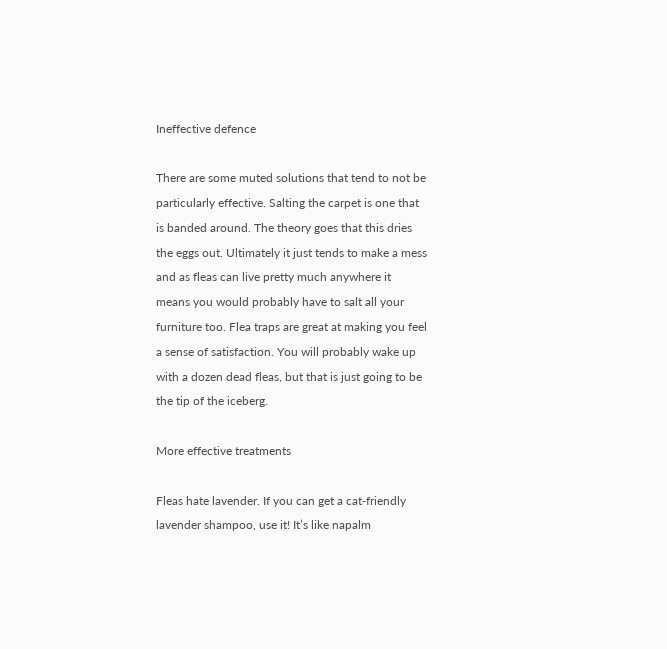Ineffective defence

There are some muted solutions that tend to not be particularly effective. Salting the carpet is one that is banded around. The theory goes that this dries the eggs out. Ultimately it just tends to make a mess and as fleas can live pretty much anywhere it means you would probably have to salt all your furniture too. Flea traps are great at making you feel a sense of satisfaction. You will probably wake up with a dozen dead fleas, but that is just going to be the tip of the iceberg.

More effective treatments

Fleas hate lavender. If you can get a cat-friendly lavender shampoo, use it! It’s like napalm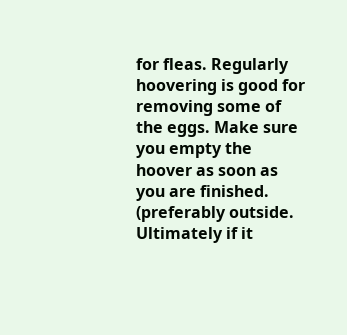for fleas. Regularly hoovering is good for removing some of the eggs. Make sure you empty the hoover as soon as you are finished. (preferably outside. Ultimately if it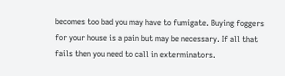becomes too bad you may have to fumigate. Buying foggers for your house is a pain but may be necessary. If all that fails then you need to call in exterminators.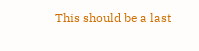This should be a last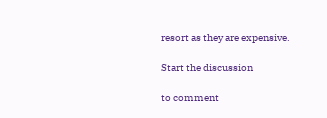resort as they are expensive.

Start the discussion

to comment